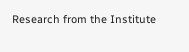Research from the Institute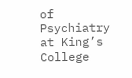of Psychiatry at King’s College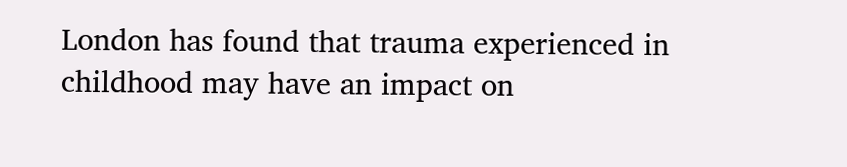London has found that trauma experienced in childhood may have an impact on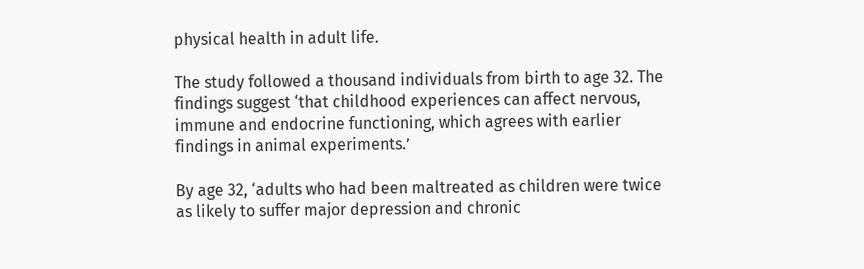physical health in adult life.

The study followed a thousand individuals from birth to age 32. The findings suggest ‘that childhood experiences can affect nervous, immune and endocrine functioning, which agrees with earlier findings in animal experiments.’

By age 32, ‘adults who had been maltreated as children were twice as likely to suffer major depression and chronic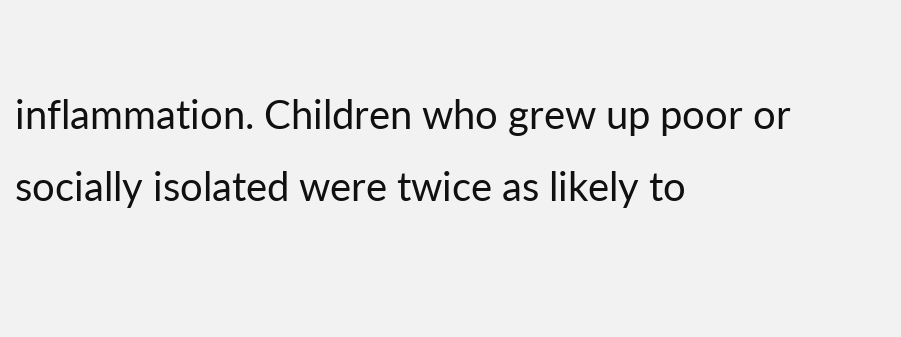inflammation. Children who grew up poor or socially isolated were twice as likely to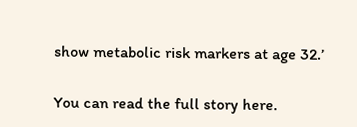show metabolic risk markers at age 32.’

You can read the full story here.